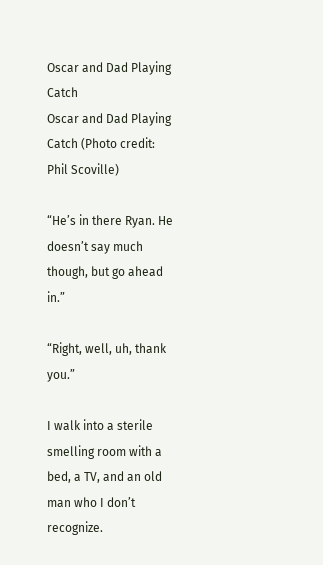Oscar and Dad Playing Catch
Oscar and Dad Playing Catch (Photo credit: Phil Scoville)

“He’s in there Ryan. He doesn’t say much though, but go ahead in.”

“Right, well, uh, thank you.”

I walk into a sterile smelling room with a bed, a TV, and an old man who I don’t recognize.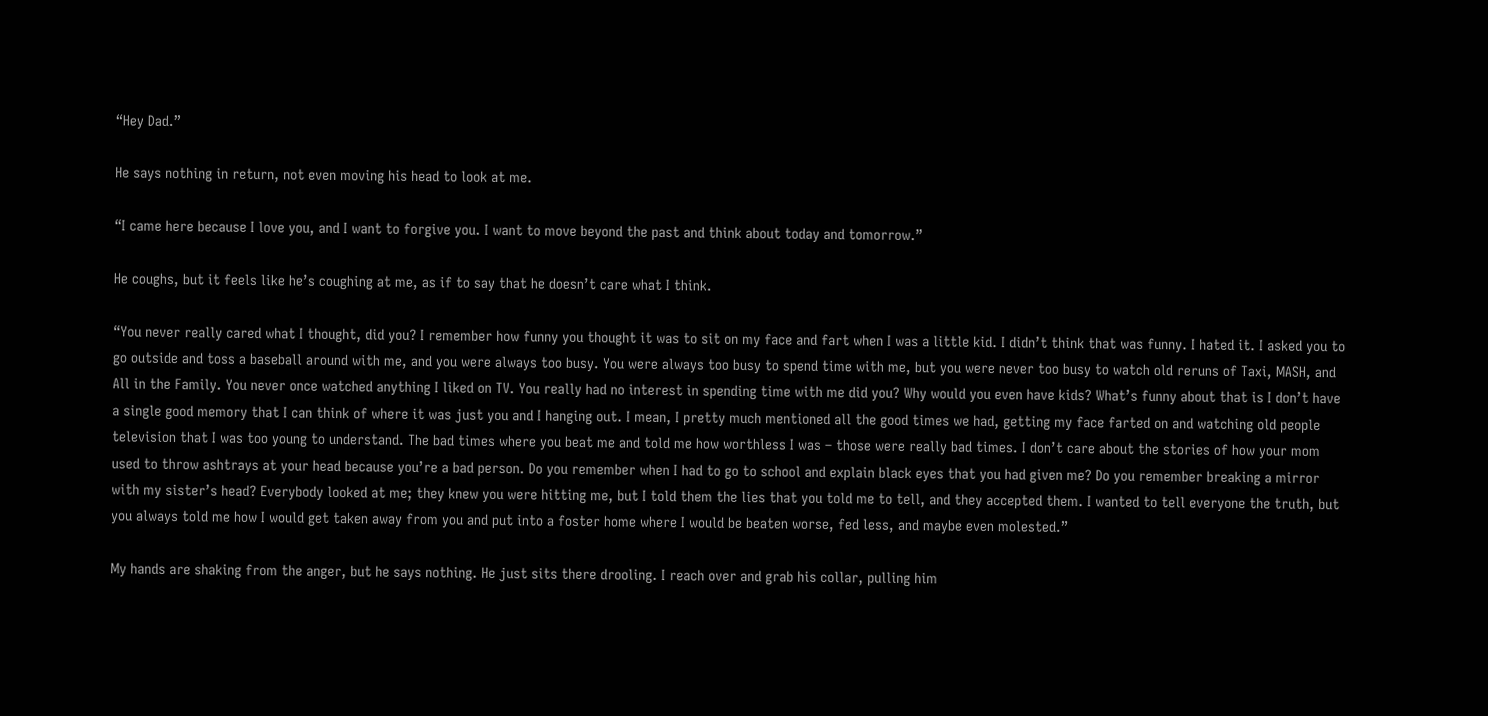“Hey Dad.”

He says nothing in return, not even moving his head to look at me.

“I came here because I love you, and I want to forgive you. I want to move beyond the past and think about today and tomorrow.”

He coughs, but it feels like he’s coughing at me, as if to say that he doesn’t care what I think.

“You never really cared what I thought, did you? I remember how funny you thought it was to sit on my face and fart when I was a little kid. I didn’t think that was funny. I hated it. I asked you to go outside and toss a baseball around with me, and you were always too busy. You were always too busy to spend time with me, but you were never too busy to watch old reruns of Taxi, MASH, and All in the Family. You never once watched anything I liked on TV. You really had no interest in spending time with me did you? Why would you even have kids? What’s funny about that is I don’t have a single good memory that I can think of where it was just you and I hanging out. I mean, I pretty much mentioned all the good times we had, getting my face farted on and watching old people television that I was too young to understand. The bad times where you beat me and told me how worthless I was – those were really bad times. I don’t care about the stories of how your mom used to throw ashtrays at your head because you’re a bad person. Do you remember when I had to go to school and explain black eyes that you had given me? Do you remember breaking a mirror with my sister’s head? Everybody looked at me; they knew you were hitting me, but I told them the lies that you told me to tell, and they accepted them. I wanted to tell everyone the truth, but you always told me how I would get taken away from you and put into a foster home where I would be beaten worse, fed less, and maybe even molested.”

My hands are shaking from the anger, but he says nothing. He just sits there drooling. I reach over and grab his collar, pulling him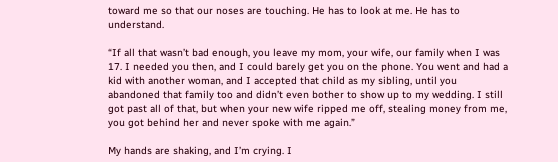toward me so that our noses are touching. He has to look at me. He has to understand.

“If all that wasn’t bad enough, you leave my mom, your wife, our family when I was 17. I needed you then, and I could barely get you on the phone. You went and had a kid with another woman, and I accepted that child as my sibling, until you abandoned that family too and didn’t even bother to show up to my wedding. I still got past all of that, but when your new wife ripped me off, stealing money from me, you got behind her and never spoke with me again.”

My hands are shaking, and I’m crying. I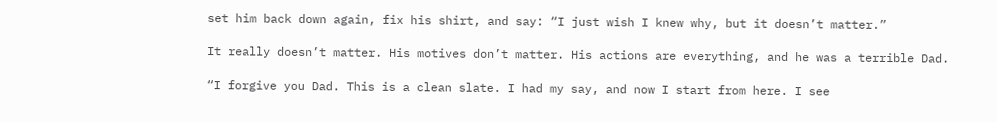set him back down again, fix his shirt, and say: “I just wish I knew why, but it doesn’t matter.”

It really doesn’t matter. His motives don’t matter. His actions are everything, and he was a terrible Dad.

“I forgive you Dad. This is a clean slate. I had my say, and now I start from here. I see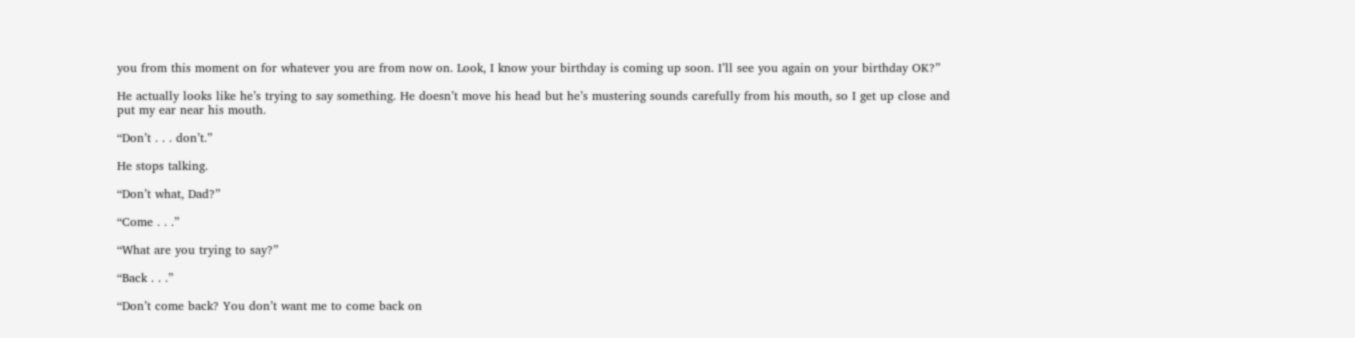you from this moment on for whatever you are from now on. Look, I know your birthday is coming up soon. I’ll see you again on your birthday OK?”

He actually looks like he’s trying to say something. He doesn’t move his head but he’s mustering sounds carefully from his mouth, so I get up close and put my ear near his mouth.

“Don’t . . . don’t.”

He stops talking.

“Don’t what, Dad?”

“Come . . .”

“What are you trying to say?”

“Back . . .”

“Don’t come back? You don’t want me to come back on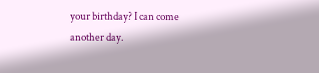your birthday? I can come another day.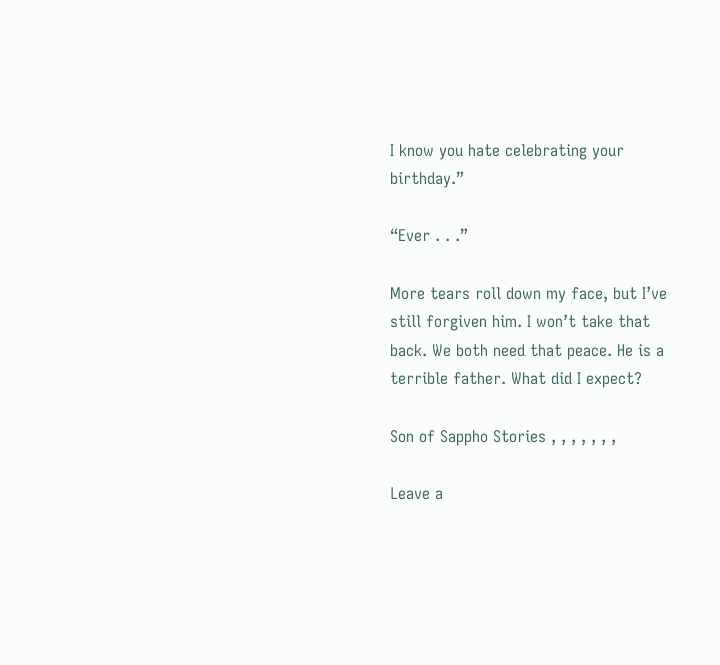I know you hate celebrating your birthday.”

“Ever . . .”

More tears roll down my face, but I’ve still forgiven him. I won’t take that back. We both need that peace. He is a terrible father. What did I expect?

Son of Sappho Stories , , , , , , ,

Leave a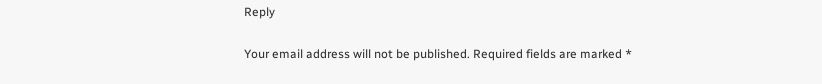Reply

Your email address will not be published. Required fields are marked *